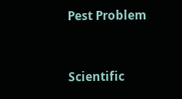Pest Problem


Scientific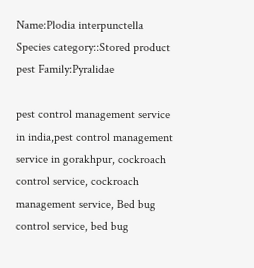Name:Plodia interpunctella Species category::Stored product pest Family:Pyralidae

pest control management service in india,pest control management service in gorakhpur, cockroach control service, cockroach management service, Bed bug control service, bed bug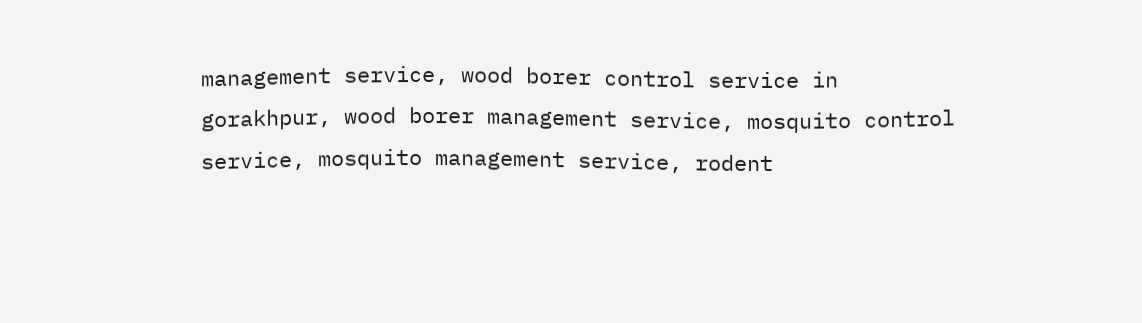management service, wood borer control service in gorakhpur, wood borer management service, mosquito control service, mosquito management service, rodent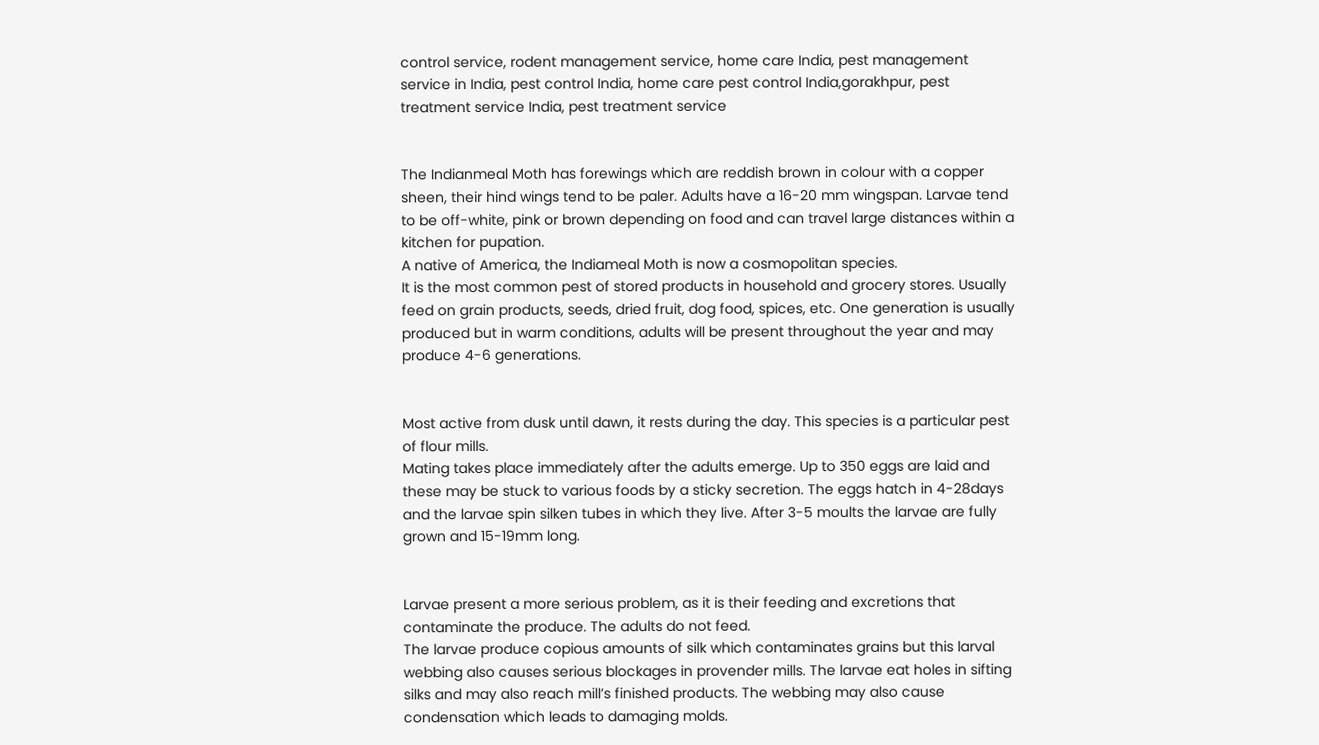control service, rodent management service, home care India, pest management service in India, pest control India, home care pest control India,gorakhpur, pest treatment service India, pest treatment service


The Indianmeal Moth has forewings which are reddish brown in colour with a copper sheen, their hind wings tend to be paler. Adults have a 16-20 mm wingspan. Larvae tend to be off-white, pink or brown depending on food and can travel large distances within a kitchen for pupation.
A native of America, the Indiameal Moth is now a cosmopolitan species.
It is the most common pest of stored products in household and grocery stores. Usually feed on grain products, seeds, dried fruit, dog food, spices, etc. One generation is usually produced but in warm conditions, adults will be present throughout the year and may produce 4-6 generations.


Most active from dusk until dawn, it rests during the day. This species is a particular pest of flour mills.
Mating takes place immediately after the adults emerge. Up to 350 eggs are laid and these may be stuck to various foods by a sticky secretion. The eggs hatch in 4-28days and the larvae spin silken tubes in which they live. After 3-5 moults the larvae are fully grown and 15-19mm long.


Larvae present a more serious problem, as it is their feeding and excretions that contaminate the produce. The adults do not feed.
The larvae produce copious amounts of silk which contaminates grains but this larval webbing also causes serious blockages in provender mills. The larvae eat holes in sifting silks and may also reach mill’s finished products. The webbing may also cause condensation which leads to damaging molds.